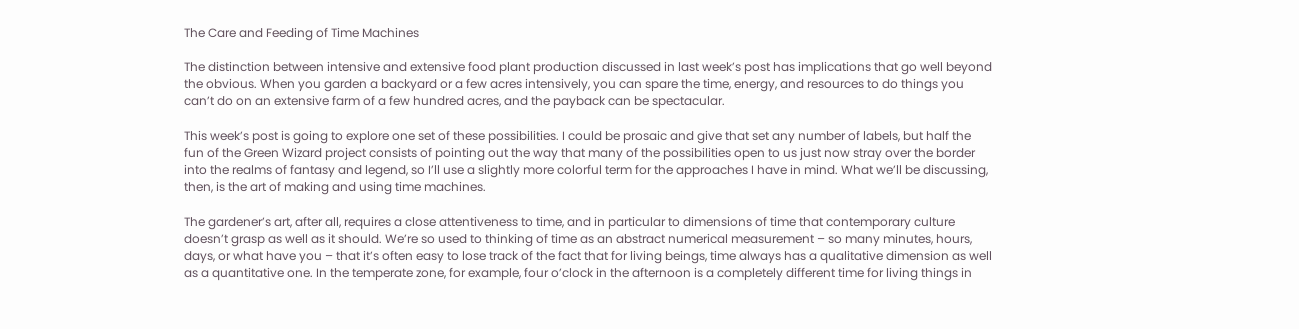The Care and Feeding of Time Machines

The distinction between intensive and extensive food plant production discussed in last week’s post has implications that go well beyond the obvious. When you garden a backyard or a few acres intensively, you can spare the time, energy, and resources to do things you can’t do on an extensive farm of a few hundred acres, and the payback can be spectacular.

This week’s post is going to explore one set of these possibilities. I could be prosaic and give that set any number of labels, but half the fun of the Green Wizard project consists of pointing out the way that many of the possibilities open to us just now stray over the border into the realms of fantasy and legend, so I’ll use a slightly more colorful term for the approaches I have in mind. What we’ll be discussing, then, is the art of making and using time machines.

The gardener’s art, after all, requires a close attentiveness to time, and in particular to dimensions of time that contemporary culture doesn’t grasp as well as it should. We’re so used to thinking of time as an abstract numerical measurement – so many minutes, hours, days, or what have you – that it’s often easy to lose track of the fact that for living beings, time always has a qualitative dimension as well as a quantitative one. In the temperate zone, for example, four o’clock in the afternoon is a completely different time for living things in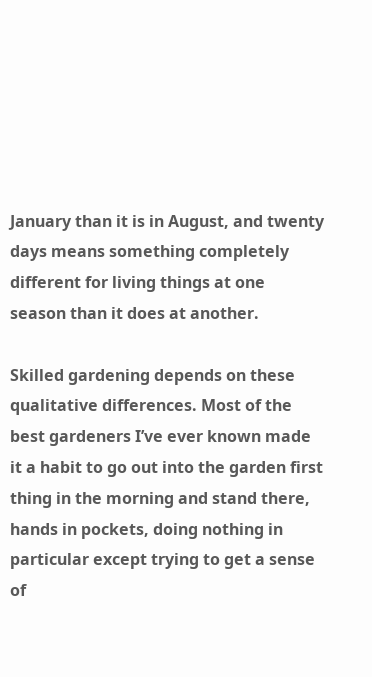January than it is in August, and twenty days means something completely different for living things at one season than it does at another.

Skilled gardening depends on these qualitative differences. Most of the best gardeners I’ve ever known made it a habit to go out into the garden first thing in the morning and stand there, hands in pockets, doing nothing in particular except trying to get a sense of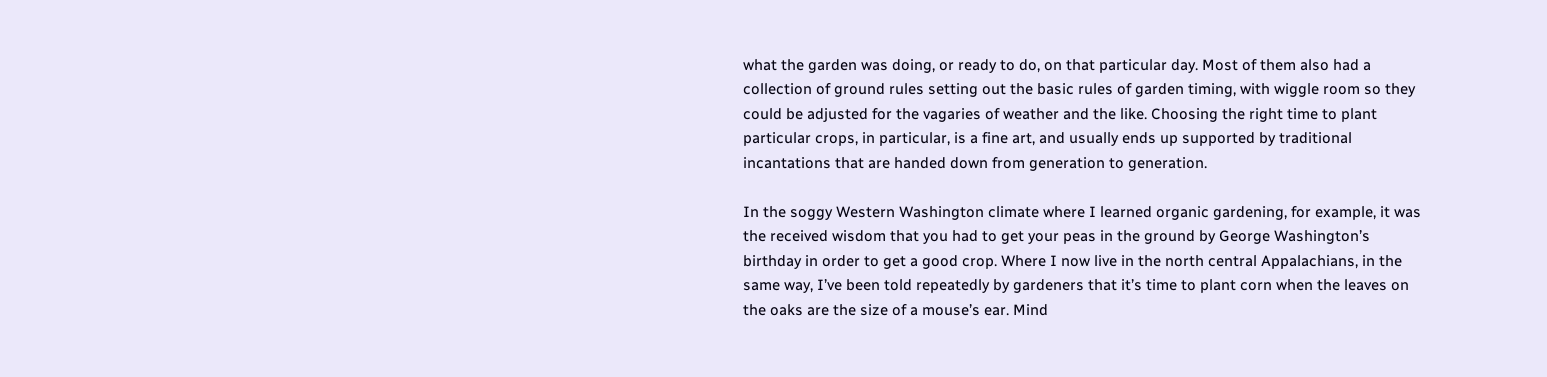what the garden was doing, or ready to do, on that particular day. Most of them also had a collection of ground rules setting out the basic rules of garden timing, with wiggle room so they could be adjusted for the vagaries of weather and the like. Choosing the right time to plant particular crops, in particular, is a fine art, and usually ends up supported by traditional incantations that are handed down from generation to generation.

In the soggy Western Washington climate where I learned organic gardening, for example, it was the received wisdom that you had to get your peas in the ground by George Washington’s birthday in order to get a good crop. Where I now live in the north central Appalachians, in the same way, I’ve been told repeatedly by gardeners that it’s time to plant corn when the leaves on the oaks are the size of a mouse’s ear. Mind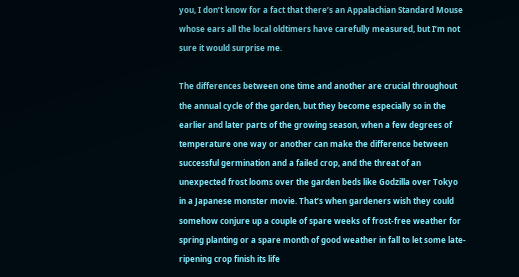you, I don’t know for a fact that there’s an Appalachian Standard Mouse whose ears all the local oldtimers have carefully measured, but I’m not sure it would surprise me.

The differences between one time and another are crucial throughout the annual cycle of the garden, but they become especially so in the earlier and later parts of the growing season, when a few degrees of temperature one way or another can make the difference between successful germination and a failed crop, and the threat of an unexpected frost looms over the garden beds like Godzilla over Tokyo in a Japanese monster movie. That’s when gardeners wish they could somehow conjure up a couple of spare weeks of frost-free weather for spring planting or a spare month of good weather in fall to let some late-ripening crop finish its life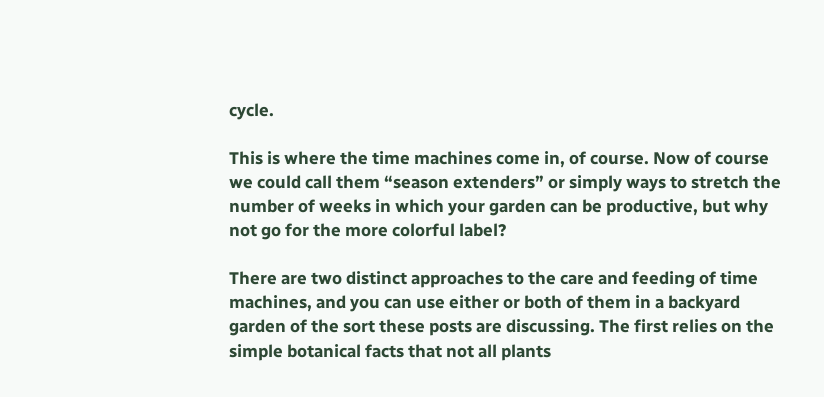cycle.

This is where the time machines come in, of course. Now of course we could call them “season extenders” or simply ways to stretch the number of weeks in which your garden can be productive, but why not go for the more colorful label?

There are two distinct approaches to the care and feeding of time machines, and you can use either or both of them in a backyard garden of the sort these posts are discussing. The first relies on the simple botanical facts that not all plants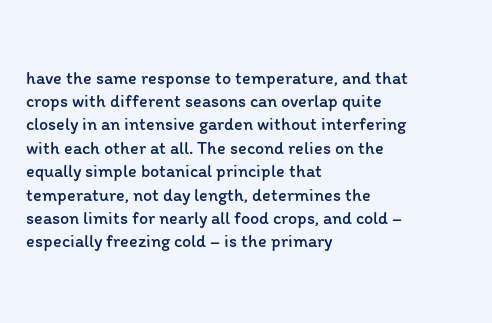have the same response to temperature, and that crops with different seasons can overlap quite closely in an intensive garden without interfering with each other at all. The second relies on the equally simple botanical principle that temperature, not day length, determines the season limits for nearly all food crops, and cold – especially freezing cold – is the primary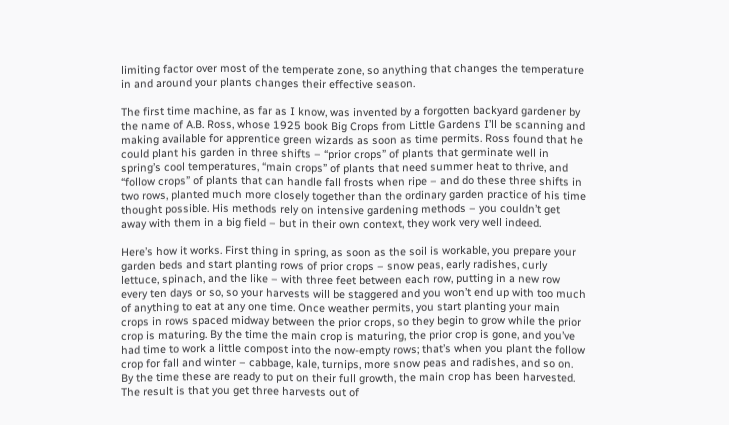limiting factor over most of the temperate zone, so anything that changes the temperature in and around your plants changes their effective season.

The first time machine, as far as I know, was invented by a forgotten backyard gardener by the name of A.B. Ross, whose 1925 book Big Crops from Little Gardens I’ll be scanning and making available for apprentice green wizards as soon as time permits. Ross found that he could plant his garden in three shifts – “prior crops” of plants that germinate well in spring’s cool temperatures, “main crops” of plants that need summer heat to thrive, and “follow crops” of plants that can handle fall frosts when ripe – and do these three shifts in two rows, planted much more closely together than the ordinary garden practice of his time thought possible. His methods rely on intensive gardening methods – you couldn’t get away with them in a big field – but in their own context, they work very well indeed.

Here’s how it works. First thing in spring, as soon as the soil is workable, you prepare your garden beds and start planting rows of prior crops – snow peas, early radishes, curly lettuce, spinach, and the like – with three feet between each row, putting in a new row every ten days or so, so your harvests will be staggered and you won’t end up with too much of anything to eat at any one time. Once weather permits, you start planting your main crops in rows spaced midway between the prior crops, so they begin to grow while the prior crop is maturing. By the time the main crop is maturing, the prior crop is gone, and you’ve had time to work a little compost into the now-empty rows; that’s when you plant the follow crop for fall and winter – cabbage, kale, turnips, more snow peas and radishes, and so on. By the time these are ready to put on their full growth, the main crop has been harvested. The result is that you get three harvests out of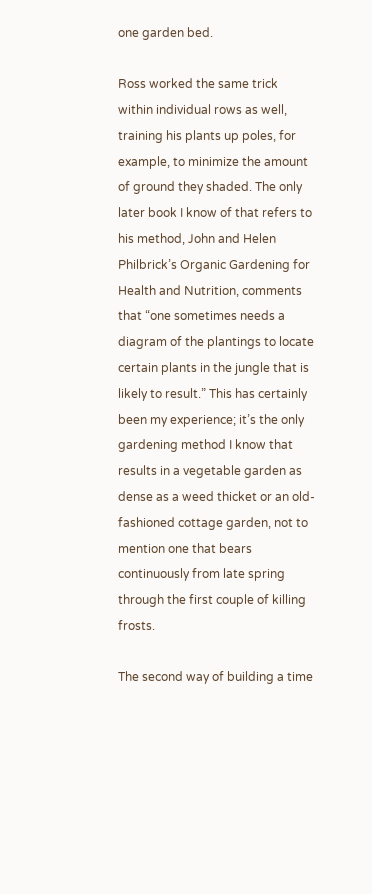one garden bed.

Ross worked the same trick within individual rows as well, training his plants up poles, for example, to minimize the amount of ground they shaded. The only later book I know of that refers to his method, John and Helen Philbrick’s Organic Gardening for Health and Nutrition, comments that “one sometimes needs a diagram of the plantings to locate certain plants in the jungle that is likely to result.” This has certainly been my experience; it’s the only gardening method I know that results in a vegetable garden as dense as a weed thicket or an old-fashioned cottage garden, not to mention one that bears continuously from late spring through the first couple of killing frosts.

The second way of building a time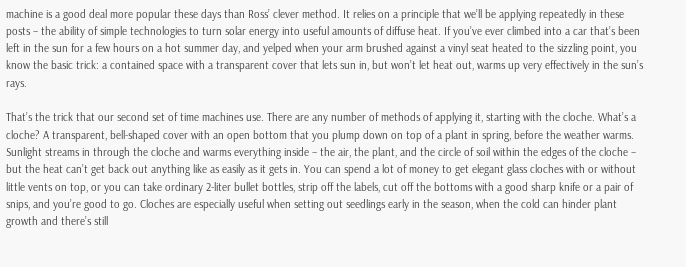machine is a good deal more popular these days than Ross’ clever method. It relies on a principle that we’ll be applying repeatedly in these posts – the ability of simple technologies to turn solar energy into useful amounts of diffuse heat. If you’ve ever climbed into a car that’s been left in the sun for a few hours on a hot summer day, and yelped when your arm brushed against a vinyl seat heated to the sizzling point, you know the basic trick: a contained space with a transparent cover that lets sun in, but won’t let heat out, warms up very effectively in the sun’s rays.

That’s the trick that our second set of time machines use. There are any number of methods of applying it, starting with the cloche. What’s a cloche? A transparent, bell-shaped cover with an open bottom that you plump down on top of a plant in spring, before the weather warms. Sunlight streams in through the cloche and warms everything inside – the air, the plant, and the circle of soil within the edges of the cloche – but the heat can’t get back out anything like as easily as it gets in. You can spend a lot of money to get elegant glass cloches with or without little vents on top, or you can take ordinary 2-liter bullet bottles, strip off the labels, cut off the bottoms with a good sharp knife or a pair of snips, and you’re good to go. Cloches are especially useful when setting out seedlings early in the season, when the cold can hinder plant growth and there’s still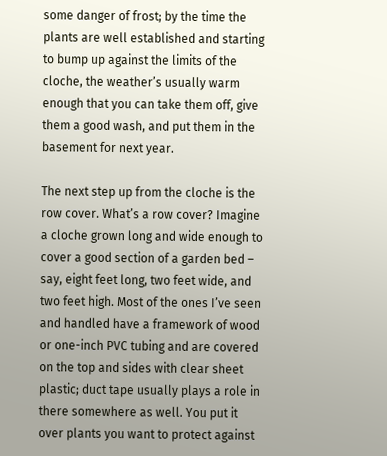some danger of frost; by the time the plants are well established and starting to bump up against the limits of the cloche, the weather’s usually warm enough that you can take them off, give them a good wash, and put them in the basement for next year.

The next step up from the cloche is the row cover. What’s a row cover? Imagine a cloche grown long and wide enough to cover a good section of a garden bed – say, eight feet long, two feet wide, and two feet high. Most of the ones I’ve seen and handled have a framework of wood or one-inch PVC tubing and are covered on the top and sides with clear sheet plastic; duct tape usually plays a role in there somewhere as well. You put it over plants you want to protect against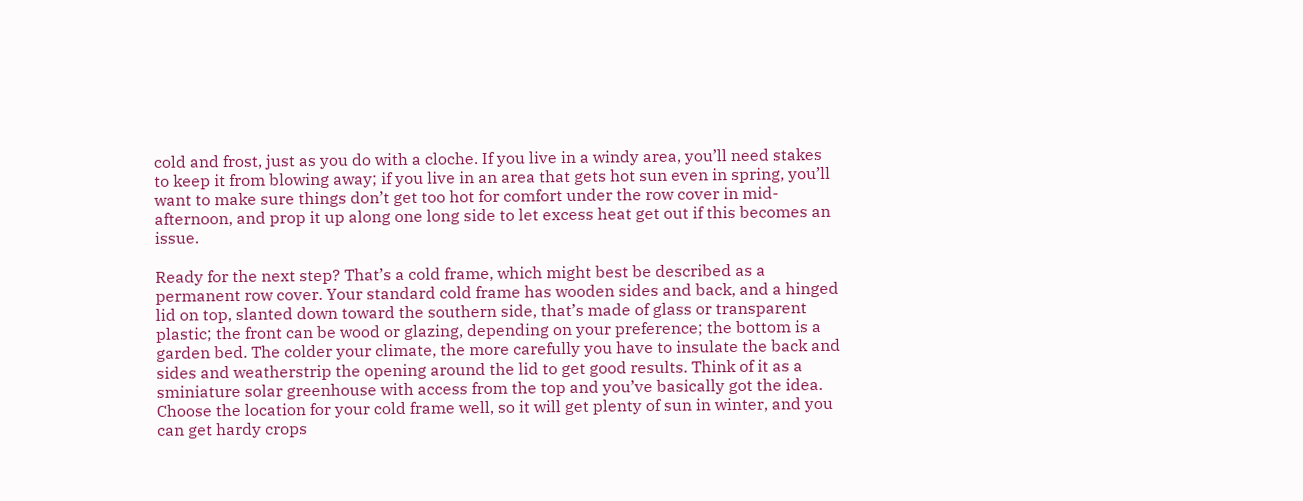cold and frost, just as you do with a cloche. If you live in a windy area, you’ll need stakes to keep it from blowing away; if you live in an area that gets hot sun even in spring, you’ll want to make sure things don’t get too hot for comfort under the row cover in mid-afternoon, and prop it up along one long side to let excess heat get out if this becomes an issue.

Ready for the next step? That’s a cold frame, which might best be described as a permanent row cover. Your standard cold frame has wooden sides and back, and a hinged lid on top, slanted down toward the southern side, that’s made of glass or transparent plastic; the front can be wood or glazing, depending on your preference; the bottom is a garden bed. The colder your climate, the more carefully you have to insulate the back and sides and weatherstrip the opening around the lid to get good results. Think of it as a sminiature solar greenhouse with access from the top and you’ve basically got the idea. Choose the location for your cold frame well, so it will get plenty of sun in winter, and you can get hardy crops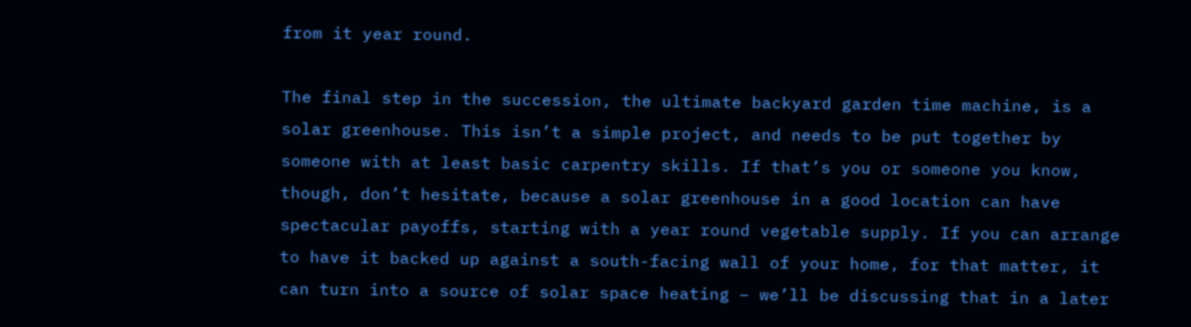from it year round.

The final step in the succession, the ultimate backyard garden time machine, is a solar greenhouse. This isn’t a simple project, and needs to be put together by someone with at least basic carpentry skills. If that’s you or someone you know, though, don’t hesitate, because a solar greenhouse in a good location can have spectacular payoffs, starting with a year round vegetable supply. If you can arrange to have it backed up against a south-facing wall of your home, for that matter, it can turn into a source of solar space heating – we’ll be discussing that in a later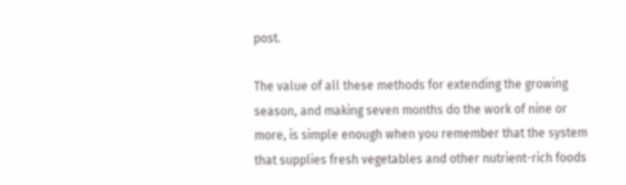post.

The value of all these methods for extending the growing season, and making seven months do the work of nine or more, is simple enough when you remember that the system that supplies fresh vegetables and other nutrient-rich foods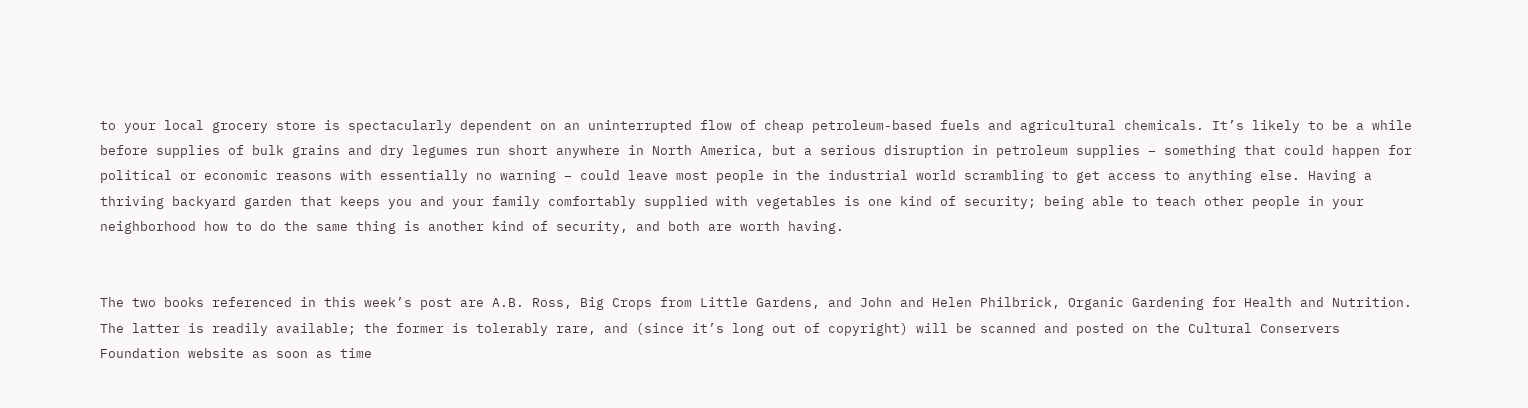to your local grocery store is spectacularly dependent on an uninterrupted flow of cheap petroleum-based fuels and agricultural chemicals. It’s likely to be a while before supplies of bulk grains and dry legumes run short anywhere in North America, but a serious disruption in petroleum supplies – something that could happen for political or economic reasons with essentially no warning – could leave most people in the industrial world scrambling to get access to anything else. Having a thriving backyard garden that keeps you and your family comfortably supplied with vegetables is one kind of security; being able to teach other people in your neighborhood how to do the same thing is another kind of security, and both are worth having.


The two books referenced in this week’s post are A.B. Ross, Big Crops from Little Gardens, and John and Helen Philbrick, Organic Gardening for Health and Nutrition. The latter is readily available; the former is tolerably rare, and (since it’s long out of copyright) will be scanned and posted on the Cultural Conservers Foundation website as soon as time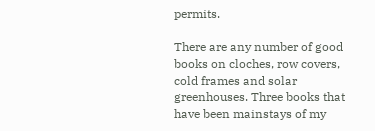permits.

There are any number of good books on cloches, row covers, cold frames and solar greenhouses. Three books that have been mainstays of my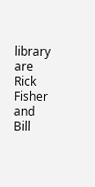library are Rick Fisher and Bill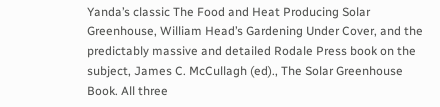Yanda’s classic The Food and Heat Producing Solar Greenhouse, William Head’s Gardening Under Cover, and the predictably massive and detailed Rodale Press book on the subject, James C. McCullagh (ed)., The Solar Greenhouse Book. All three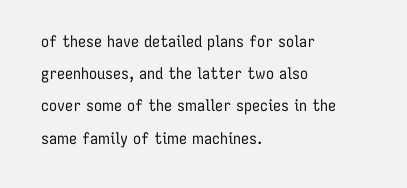of these have detailed plans for solar greenhouses, and the latter two also cover some of the smaller species in the same family of time machines.